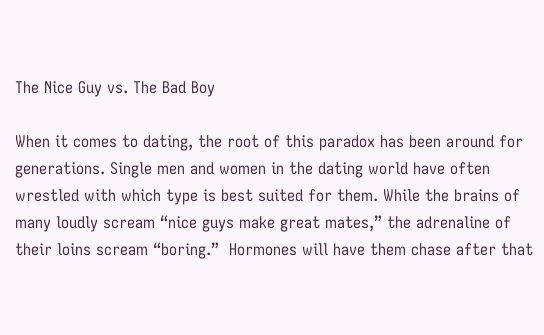The Nice Guy vs. The Bad Boy

When it comes to dating, the root of this paradox has been around for generations. Single men and women in the dating world have often wrestled with which type is best suited for them. While the brains of many loudly scream “nice guys make great mates,” the adrenaline of their loins scream “boring.”  Hormones will have them chase after that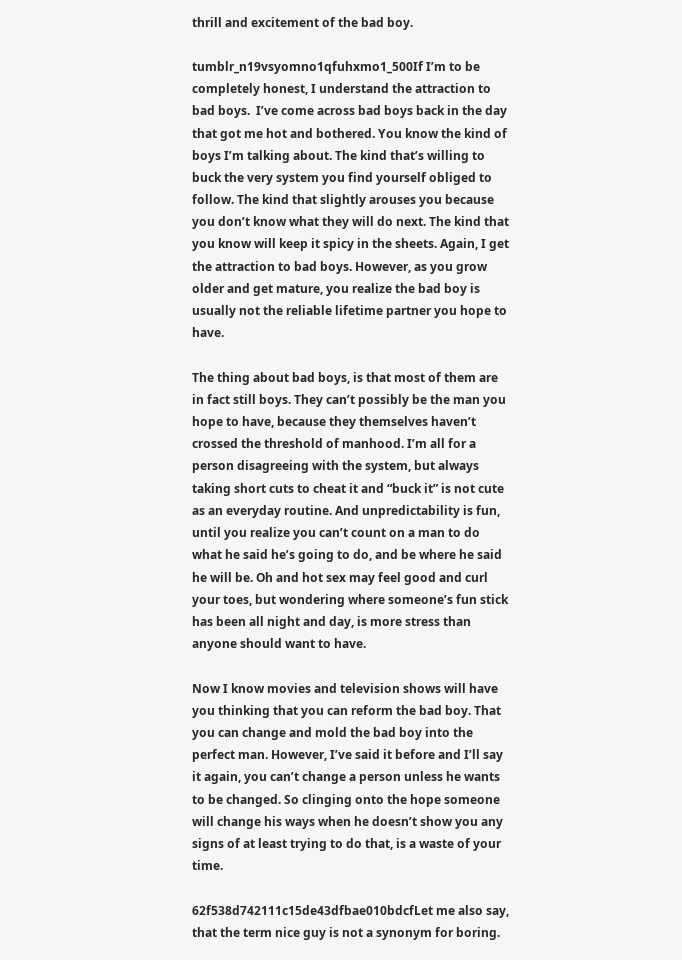thrill and excitement of the bad boy.

tumblr_n19vsyomno1qfuhxmo1_500If I’m to be completely honest, I understand the attraction to bad boys.  I’ve come across bad boys back in the day that got me hot and bothered. You know the kind of boys I’m talking about. The kind that’s willing to buck the very system you find yourself obliged to follow. The kind that slightly arouses you because you don’t know what they will do next. The kind that you know will keep it spicy in the sheets. Again, I get the attraction to bad boys. However, as you grow older and get mature, you realize the bad boy is usually not the reliable lifetime partner you hope to have.

The thing about bad boys, is that most of them are in fact still boys. They can’t possibly be the man you hope to have, because they themselves haven’t crossed the threshold of manhood. I’m all for a person disagreeing with the system, but always taking short cuts to cheat it and “buck it” is not cute as an everyday routine. And unpredictability is fun, until you realize you can’t count on a man to do what he said he’s going to do, and be where he said he will be. Oh and hot sex may feel good and curl your toes, but wondering where someone’s fun stick has been all night and day, is more stress than anyone should want to have.

Now I know movies and television shows will have you thinking that you can reform the bad boy. That you can change and mold the bad boy into the perfect man. However, I’ve said it before and I’ll say it again, you can’t change a person unless he wants to be changed. So clinging onto the hope someone will change his ways when he doesn’t show you any signs of at least trying to do that, is a waste of your time.

62f538d742111c15de43dfbae010bdcfLet me also say, that the term nice guy is not a synonym for boring.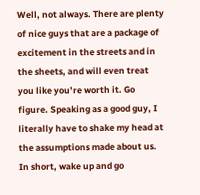Well, not always. There are plenty of nice guys that are a package of excitement in the streets and in the sheets, and will even treat you like you’re worth it. Go figure. Speaking as a good guy, I literally have to shake my head at the assumptions made about us. In short, wake up and go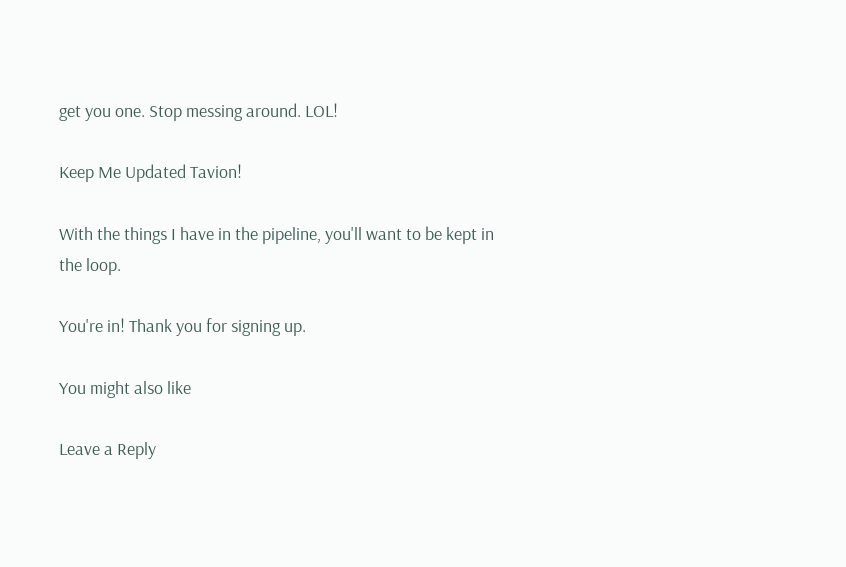get you one. Stop messing around. LOL!

Keep Me Updated Tavion!

With the things I have in the pipeline, you'll want to be kept in the loop.

You're in! Thank you for signing up.

You might also like

Leave a Reply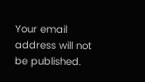Your email address will not be published.